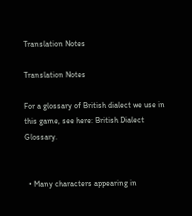Translation Notes

Translation Notes

For a glossary of British dialect we use in this game, see here: British Dialect Glossary.


  • Many characters appearing in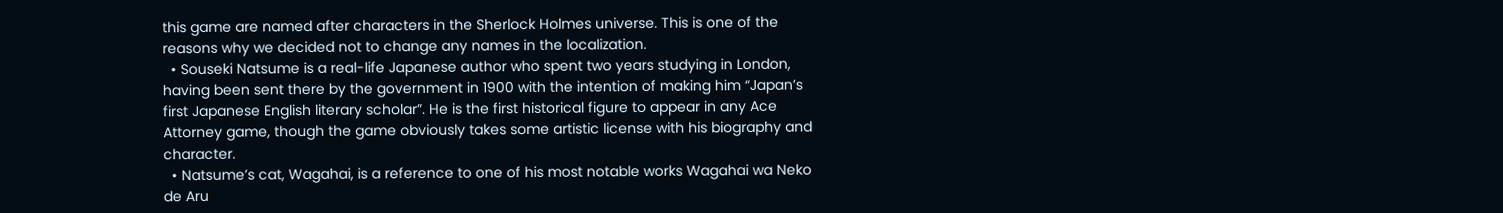this game are named after characters in the Sherlock Holmes universe. This is one of the reasons why we decided not to change any names in the localization.
  • Souseki Natsume is a real-life Japanese author who spent two years studying in London, having been sent there by the government in 1900 with the intention of making him “Japan’s first Japanese English literary scholar”. He is the first historical figure to appear in any Ace Attorney game, though the game obviously takes some artistic license with his biography and character.
  • Natsume’s cat, Wagahai, is a reference to one of his most notable works Wagahai wa Neko de Aru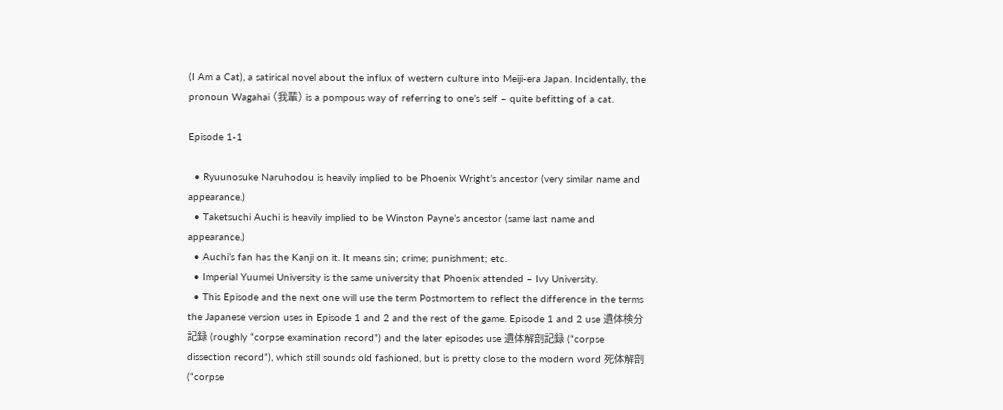(I Am a Cat), a satirical novel about the influx of western culture into Meiji-era Japan. Incidentally, the pronoun Wagahai (我輩) is a pompous way of referring to one’s self – quite befitting of a cat.

Episode 1-1

  • Ryuunosuke Naruhodou is heavily implied to be Phoenix Wright’s ancestor (very similar name and appearance.)
  • Taketsuchi Auchi is heavily implied to be Winston Payne’s ancestor (same last name and appearance.)
  • Auchi’s fan has the Kanji on it. It means sin; crime; punishment; etc.
  • Imperial Yuumei University is the same university that Phoenix attended – Ivy University.
  • This Episode and the next one will use the term Postmortem to reflect the difference in the terms the Japanese version uses in Episode 1 and 2 and the rest of the game. Episode 1 and 2 use 遺体検分記録 (roughly “corpse examination record”) and the later episodes use 遺体解剖記録 (“corpse dissection record”), which still sounds old fashioned, but is pretty close to the modern word 死体解剖 (“corpse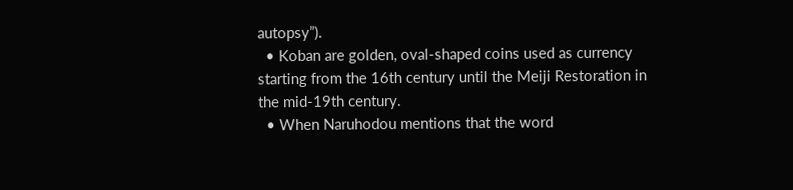autopsy”).
  • Koban are golden, oval-shaped coins used as currency starting from the 16th century until the Meiji Restoration in the mid-19th century.
  • When Naruhodou mentions that the word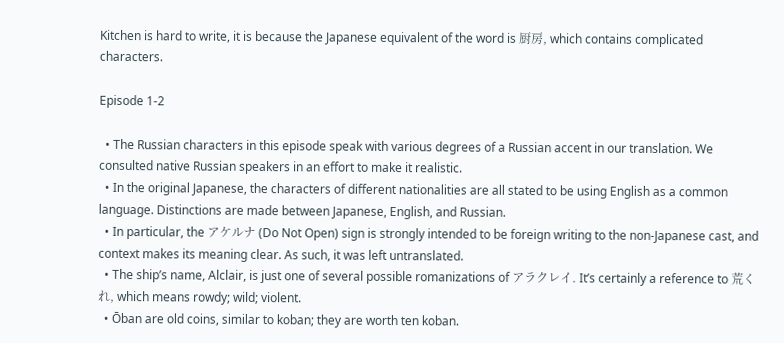Kitchen is hard to write, it is because the Japanese equivalent of the word is 厨房, which contains complicated characters.

Episode 1-2

  • The Russian characters in this episode speak with various degrees of a Russian accent in our translation. We consulted native Russian speakers in an effort to make it realistic.
  • In the original Japanese, the characters of different nationalities are all stated to be using English as a common language. Distinctions are made between Japanese, English, and Russian.
  • In particular, the アケルナ (Do Not Open) sign is strongly intended to be foreign writing to the non-Japanese cast, and context makes its meaning clear. As such, it was left untranslated.
  • The ship’s name, Alclair, is just one of several possible romanizations of アラクレイ. It’s certainly a reference to 荒くれ, which means rowdy; wild; violent.
  • Ōban are old coins, similar to koban; they are worth ten koban.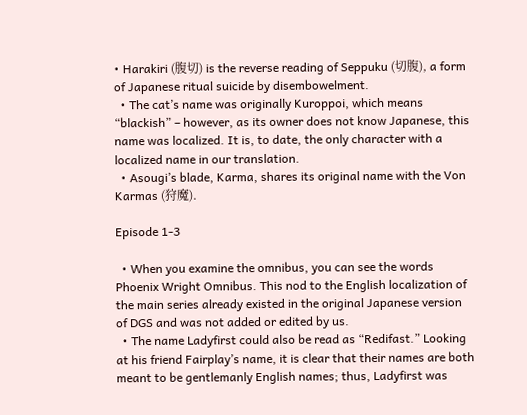• Harakiri (腹切) is the reverse reading of Seppuku (切腹), a form of Japanese ritual suicide by disembowelment.
  • The cat’s name was originally Kuroppoi, which means “blackish” – however, as its owner does not know Japanese, this name was localized. It is, to date, the only character with a localized name in our translation.
  • Asougi’s blade, Karma, shares its original name with the Von Karmas (狩魔).

Episode 1-3

  • When you examine the omnibus, you can see the words Phoenix Wright Omnibus. This nod to the English localization of the main series already existed in the original Japanese version of DGS and was not added or edited by us.
  • The name Ladyfirst could also be read as “Redifast.” Looking at his friend Fairplay’s name, it is clear that their names are both meant to be gentlemanly English names; thus, Ladyfirst was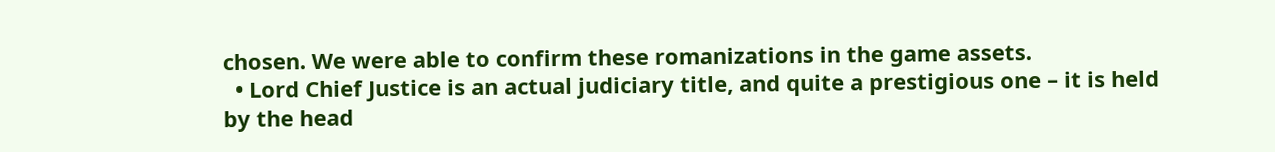chosen. We were able to confirm these romanizations in the game assets.
  • Lord Chief Justice is an actual judiciary title, and quite a prestigious one – it is held by the head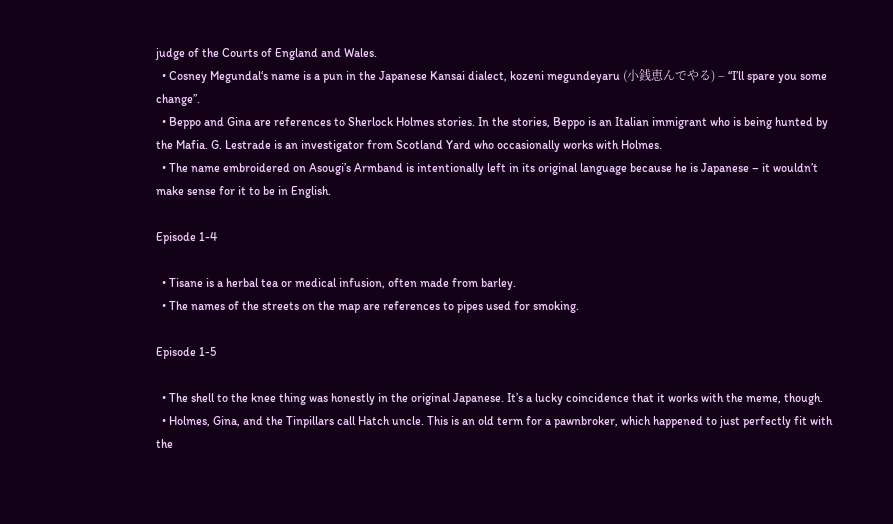judge of the Courts of England and Wales.
  • Cosney Megundal‘s name is a pun in the Japanese Kansai dialect, kozeni megundeyaru (小銭恵んでやる) – “I’ll spare you some change”.
  • Beppo and Gina are references to Sherlock Holmes stories. In the stories, Beppo is an Italian immigrant who is being hunted by the Mafia. G. Lestrade is an investigator from Scotland Yard who occasionally works with Holmes.
  • The name embroidered on Asougi’s Armband is intentionally left in its original language because he is Japanese – it wouldn’t make sense for it to be in English.

Episode 1-4

  • Tisane is a herbal tea or medical infusion, often made from barley.
  • The names of the streets on the map are references to pipes used for smoking.

Episode 1-5

  • The shell to the knee thing was honestly in the original Japanese. It’s a lucky coincidence that it works with the meme, though.
  • Holmes, Gina, and the Tinpillars call Hatch uncle. This is an old term for a pawnbroker, which happened to just perfectly fit with the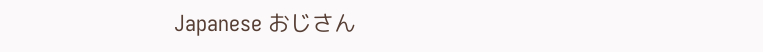Japanese おじさん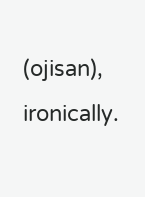(ojisan), ironically.